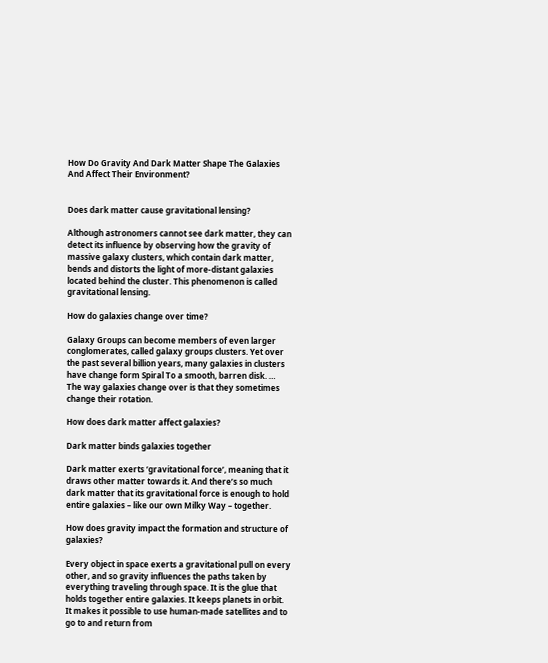How Do Gravity And Dark Matter Shape The Galaxies And Affect Their Environment?


Does dark matter cause gravitational lensing?

Although astronomers cannot see dark matter, they can detect its influence by observing how the gravity of massive galaxy clusters, which contain dark matter, bends and distorts the light of more-distant galaxies located behind the cluster. This phenomenon is called gravitational lensing.

How do galaxies change over time?

Galaxy Groups can become members of even larger conglomerates, called galaxy groups clusters. Yet over the past several billion years, many galaxies in clusters have change form Spiral To a smooth, barren disk. … The way galaxies change over is that they sometimes change their rotation.

How does dark matter affect galaxies?

Dark matter binds galaxies together

Dark matter exerts ‘gravitational force’, meaning that it draws other matter towards it. And there’s so much dark matter that its gravitational force is enough to hold entire galaxies – like our own Milky Way – together.

How does gravity impact the formation and structure of galaxies?

Every object in space exerts a gravitational pull on every other, and so gravity influences the paths taken by everything traveling through space. It is the glue that holds together entire galaxies. It keeps planets in orbit. It makes it possible to use human-made satellites and to go to and return from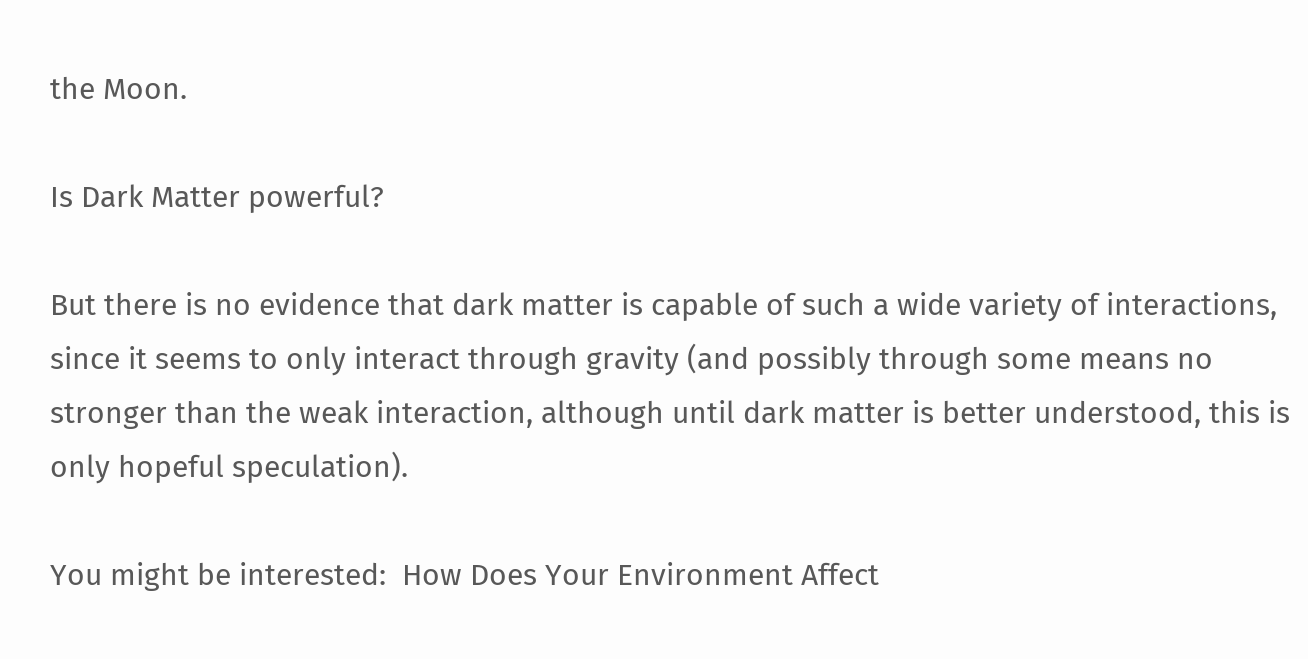the Moon.

Is Dark Matter powerful?

But there is no evidence that dark matter is capable of such a wide variety of interactions, since it seems to only interact through gravity (and possibly through some means no stronger than the weak interaction, although until dark matter is better understood, this is only hopeful speculation).

You might be interested:  How Does Your Environment Affect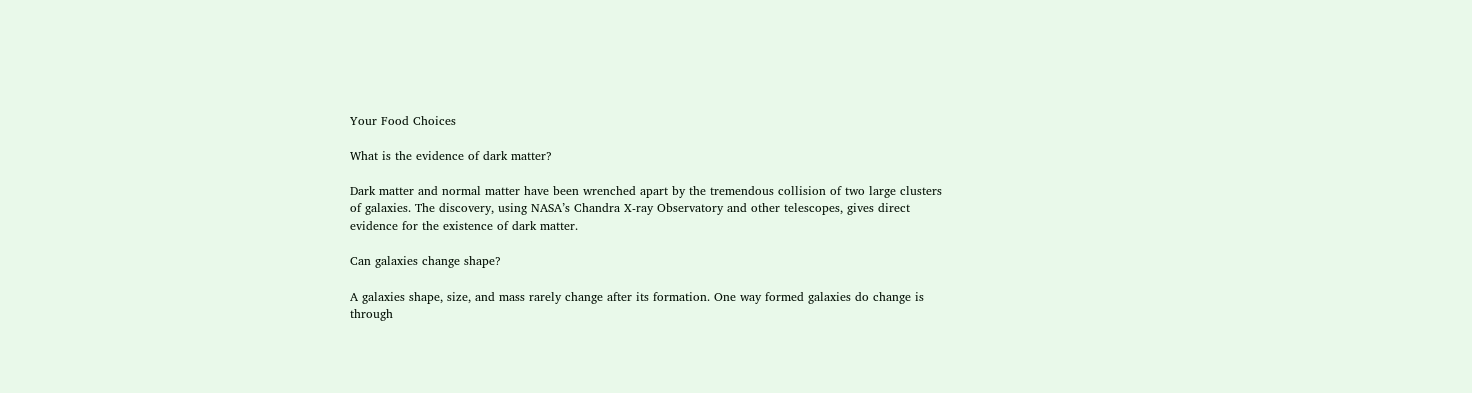Your Food Choices

What is the evidence of dark matter?

Dark matter and normal matter have been wrenched apart by the tremendous collision of two large clusters of galaxies. The discovery, using NASA’s Chandra X-ray Observatory and other telescopes, gives direct evidence for the existence of dark matter.

Can galaxies change shape?

A galaxies shape, size, and mass rarely change after its formation. One way formed galaxies do change is through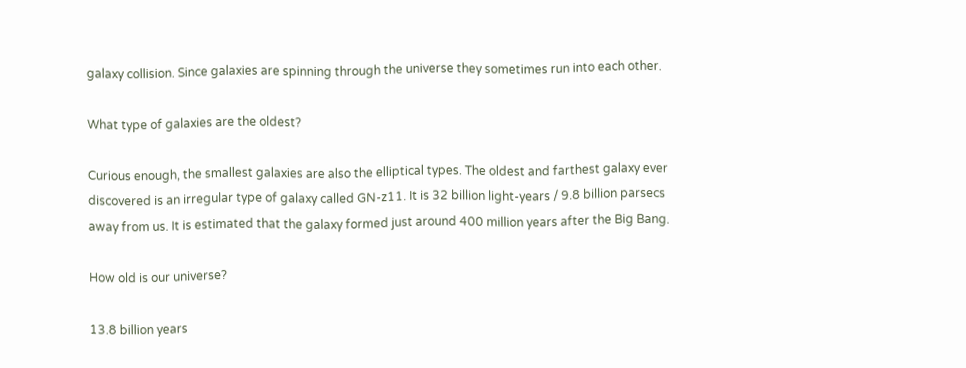galaxy collision. Since galaxies are spinning through the universe they sometimes run into each other.

What type of galaxies are the oldest?

Curious enough, the smallest galaxies are also the elliptical types. The oldest and farthest galaxy ever discovered is an irregular type of galaxy called GN-z11. It is 32 billion light-years / 9.8 billion parsecs away from us. It is estimated that the galaxy formed just around 400 million years after the Big Bang.

How old is our universe?

13.8 billion years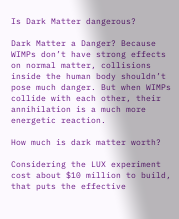Is Dark Matter dangerous?

Dark Matter a Danger? Because WIMPs don’t have strong effects on normal matter, collisions inside the human body shouldn’t pose much danger. But when WIMPs collide with each other, their annihilation is a much more energetic reaction.

How much is dark matter worth?

Considering the LUX experiment cost about $10 million to build, that puts the effective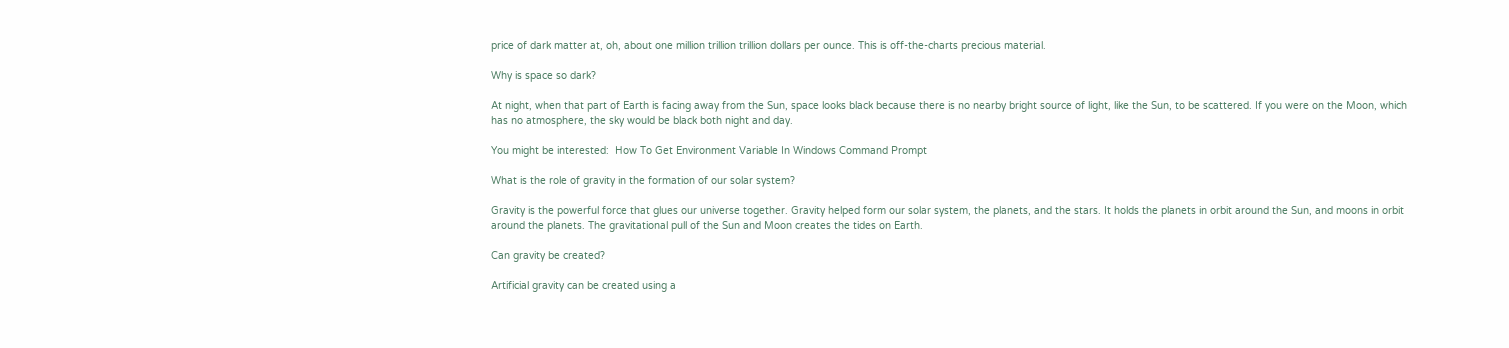price of dark matter at, oh, about one million trillion trillion dollars per ounce. This is off-the-charts precious material.

Why is space so dark?

At night, when that part of Earth is facing away from the Sun, space looks black because there is no nearby bright source of light, like the Sun, to be scattered. If you were on the Moon, which has no atmosphere, the sky would be black both night and day.

You might be interested:  How To Get Environment Variable In Windows Command Prompt

What is the role of gravity in the formation of our solar system?

Gravity is the powerful force that glues our universe together. Gravity helped form our solar system, the planets, and the stars. It holds the planets in orbit around the Sun, and moons in orbit around the planets. The gravitational pull of the Sun and Moon creates the tides on Earth.

Can gravity be created?

Artificial gravity can be created using a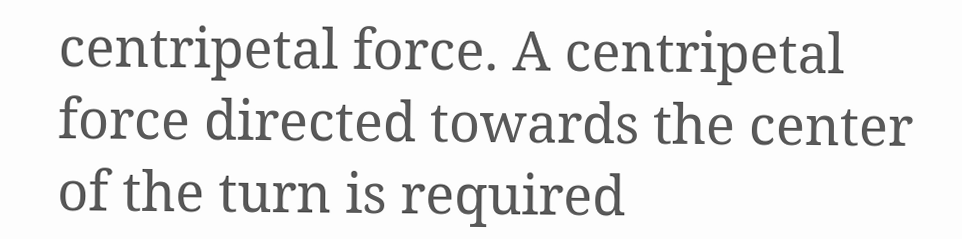centripetal force. A centripetal force directed towards the center of the turn is required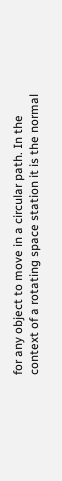for any object to move in a circular path. In the context of a rotating space station it is the normal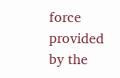force provided by the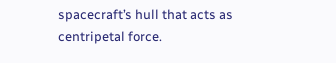spacecraft’s hull that acts as centripetal force.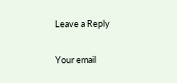Leave a Reply

Your email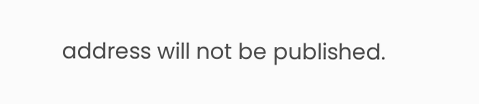address will not be published.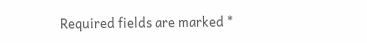Required fields are marked *